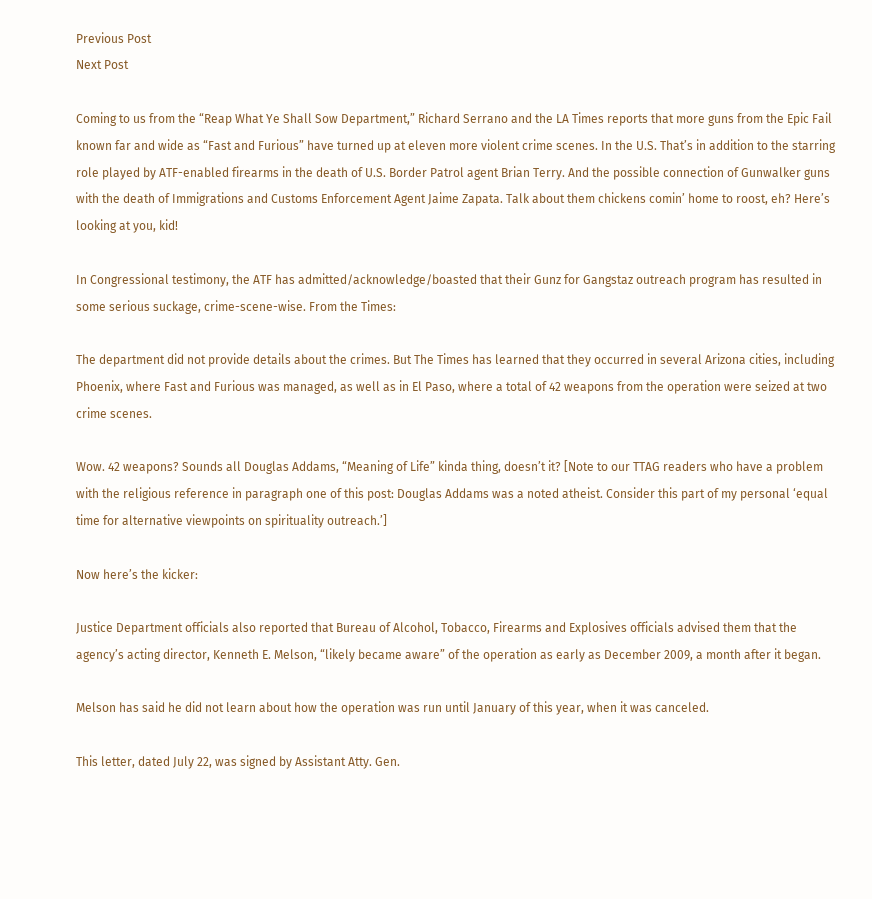Previous Post
Next Post

Coming to us from the “Reap What Ye Shall Sow Department,” Richard Serrano and the LA Times reports that more guns from the Epic Fail known far and wide as “Fast and Furious” have turned up at eleven more violent crime scenes. In the U.S. That’s in addition to the starring role played by ATF-enabled firearms in the death of U.S. Border Patrol agent Brian Terry. And the possible connection of Gunwalker guns with the death of Immigrations and Customs Enforcement Agent Jaime Zapata. Talk about them chickens comin’ home to roost, eh? Here’s looking at you, kid!

In Congressional testimony, the ATF has admitted/acknowledge/boasted that their Gunz for Gangstaz outreach program has resulted in some serious suckage, crime-scene-wise. From the Times:

The department did not provide details about the crimes. But The Times has learned that they occurred in several Arizona cities, including Phoenix, where Fast and Furious was managed, as well as in El Paso, where a total of 42 weapons from the operation were seized at two crime scenes.

Wow. 42 weapons? Sounds all Douglas Addams, “Meaning of Life” kinda thing, doesn’t it? [Note to our TTAG readers who have a problem with the religious reference in paragraph one of this post: Douglas Addams was a noted atheist. Consider this part of my personal ‘equal time for alternative viewpoints on spirituality outreach.’]

Now here’s the kicker:

Justice Department officials also reported that Bureau of Alcohol, Tobacco, Firearms and Explosives officials advised them that the agency’s acting director, Kenneth E. Melson, “likely became aware” of the operation as early as December 2009, a month after it began.

Melson has said he did not learn about how the operation was run until January of this year, when it was canceled.

This letter, dated July 22, was signed by Assistant Atty. Gen.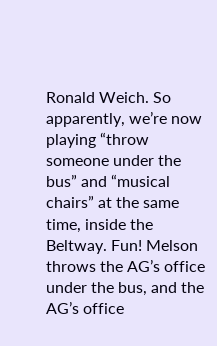Ronald Weich. So apparently, we’re now playing “throw someone under the bus” and “musical chairs” at the same time, inside the Beltway. Fun! Melson throws the AG’s office under the bus, and the AG’s office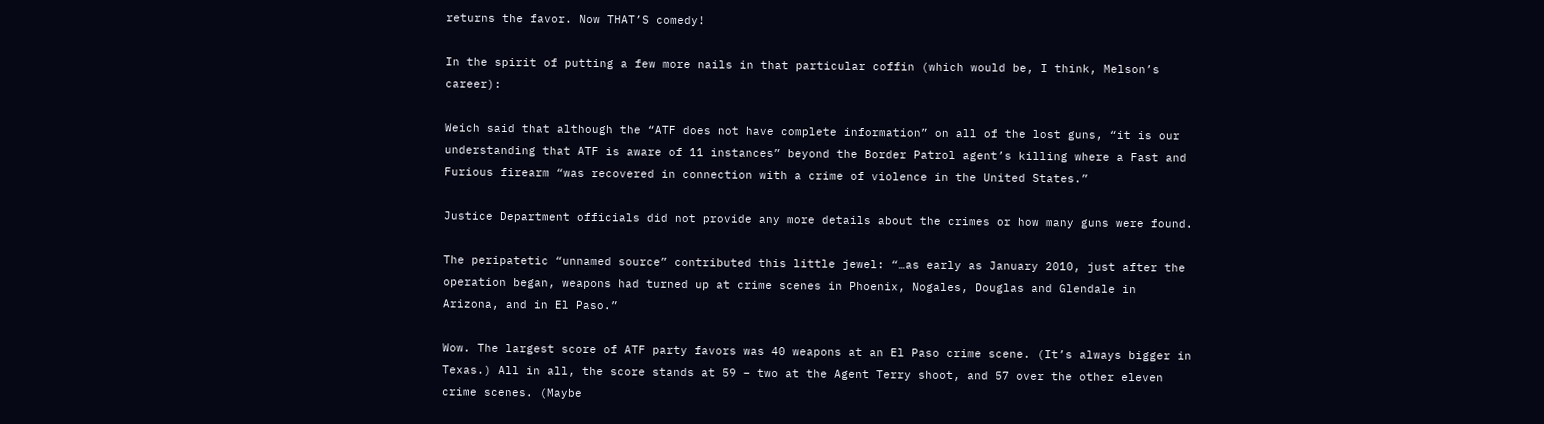returns the favor. Now THAT’S comedy!

In the spirit of putting a few more nails in that particular coffin (which would be, I think, Melson’s career):

Weich said that although the “ATF does not have complete information” on all of the lost guns, “it is our understanding that ATF is aware of 11 instances” beyond the Border Patrol agent’s killing where a Fast and Furious firearm “was recovered in connection with a crime of violence in the United States.”

Justice Department officials did not provide any more details about the crimes or how many guns were found.

The peripatetic “unnamed source” contributed this little jewel: “…as early as January 2010, just after the operation began, weapons had turned up at crime scenes in Phoenix, Nogales, Douglas and Glendale in Arizona, and in El Paso.”

Wow. The largest score of ATF party favors was 40 weapons at an El Paso crime scene. (It’s always bigger in Texas.) All in all, the score stands at 59 – two at the Agent Terry shoot, and 57 over the other eleven crime scenes. (Maybe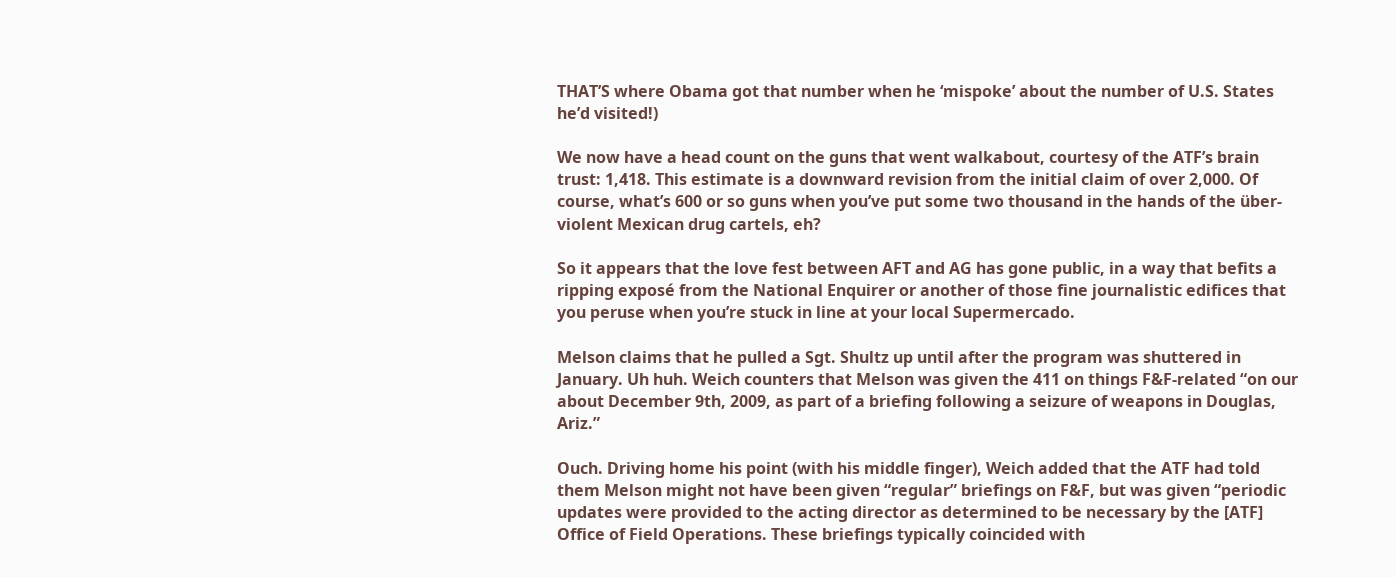THAT’S where Obama got that number when he ‘mispoke’ about the number of U.S. States he’d visited!)

We now have a head count on the guns that went walkabout, courtesy of the ATF’s brain trust: 1,418. This estimate is a downward revision from the initial claim of over 2,000. Of course, what’s 600 or so guns when you’ve put some two thousand in the hands of the über-violent Mexican drug cartels, eh?

So it appears that the love fest between AFT and AG has gone public, in a way that befits a ripping exposé from the National Enquirer or another of those fine journalistic edifices that you peruse when you’re stuck in line at your local Supermercado.

Melson claims that he pulled a Sgt. Shultz up until after the program was shuttered in January. Uh huh. Weich counters that Melson was given the 411 on things F&F-related “on our about December 9th, 2009, as part of a briefing following a seizure of weapons in Douglas, Ariz.”

Ouch. Driving home his point (with his middle finger), Weich added that the ATF had told them Melson might not have been given “regular” briefings on F&F, but was given “periodic updates were provided to the acting director as determined to be necessary by the [ATF] Office of Field Operations. These briefings typically coincided with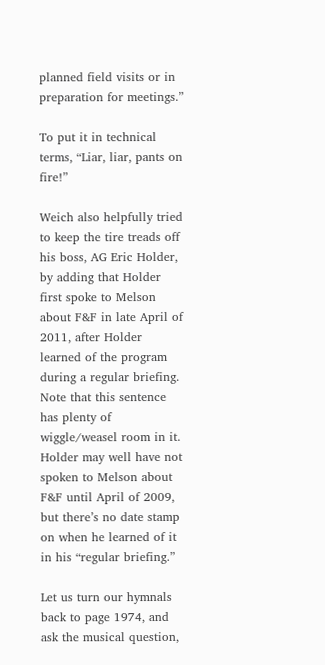planned field visits or in preparation for meetings.”

To put it in technical terms, “Liar, liar, pants on fire!”

Weich also helpfully tried to keep the tire treads off his boss, AG Eric Holder, by adding that Holder first spoke to Melson about F&F in late April of 2011, after Holder learned of the program during a regular briefing. Note that this sentence has plenty of wiggle/weasel room in it. Holder may well have not spoken to Melson about F&F until April of 2009, but there’s no date stamp on when he learned of it in his “regular briefing.”

Let us turn our hymnals back to page 1974, and ask the musical question,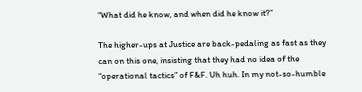“What did he know, and when did he know it?”

The higher-ups at Justice are back-pedaling as fast as they can on this one, insisting that they had no idea of the “operational tactics” of F&F. Uh huh. In my not-so-humble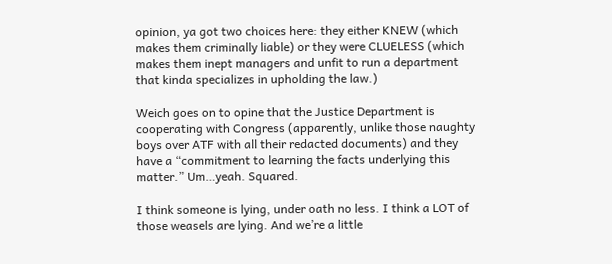opinion, ya got two choices here: they either KNEW (which makes them criminally liable) or they were CLUELESS (which makes them inept managers and unfit to run a department that kinda specializes in upholding the law.)

Weich goes on to opine that the Justice Department is cooperating with Congress (apparently, unlike those naughty boys over ATF with all their redacted documents) and they have a “commitment to learning the facts underlying this matter.” Um…yeah. Squared.

I think someone is lying, under oath no less. I think a LOT of those weasels are lying. And we’re a little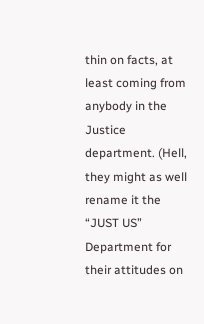thin on facts, at least coming from anybody in the Justice department. (Hell, they might as well rename it the “JUST US” Department for their attitudes on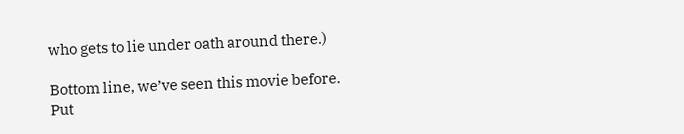who gets to lie under oath around there.)

Bottom line, we’ve seen this movie before. Put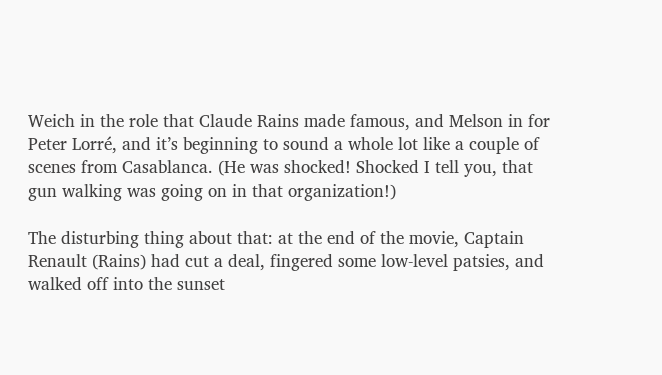Weich in the role that Claude Rains made famous, and Melson in for Peter Lorré, and it’s beginning to sound a whole lot like a couple of scenes from Casablanca. (He was shocked! Shocked I tell you, that gun walking was going on in that organization!)

The disturbing thing about that: at the end of the movie, Captain Renault (Rains) had cut a deal, fingered some low-level patsies, and walked off into the sunset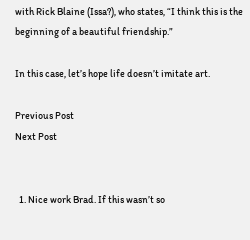with Rick Blaine (Issa?), who states, “I think this is the beginning of a beautiful friendship.”

In this case, let’s hope life doesn’t imitate art.

Previous Post
Next Post


  1. Nice work Brad. If this wasn’t so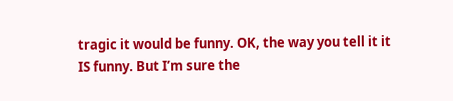tragic it would be funny. OK, the way you tell it it IS funny. But I’m sure the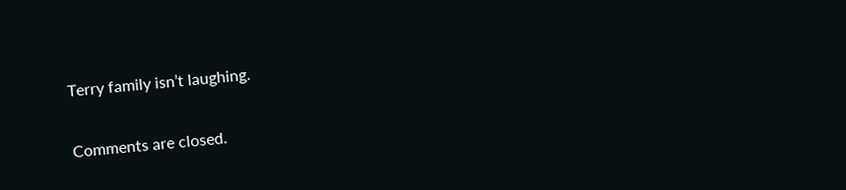Terry family isn’t laughing.

Comments are closed.